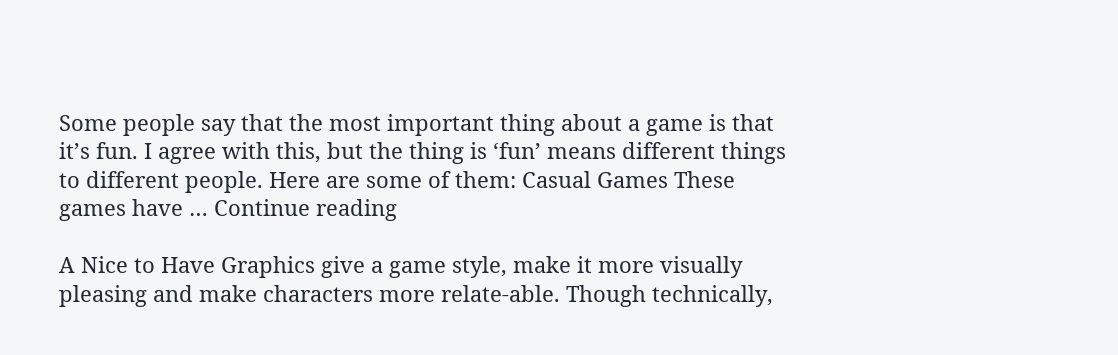Some people say that the most important thing about a game is that it’s fun. I agree with this, but the thing is ‘fun’ means different things to different people. Here are some of them: Casual Games These games have … Continue reading

A Nice to Have Graphics give a game style, make it more visually pleasing and make characters more relate-able. Though technically,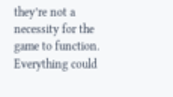they’re not a necessity for the game to function. Everything could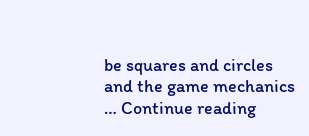be squares and circles and the game mechanics … Continue reading